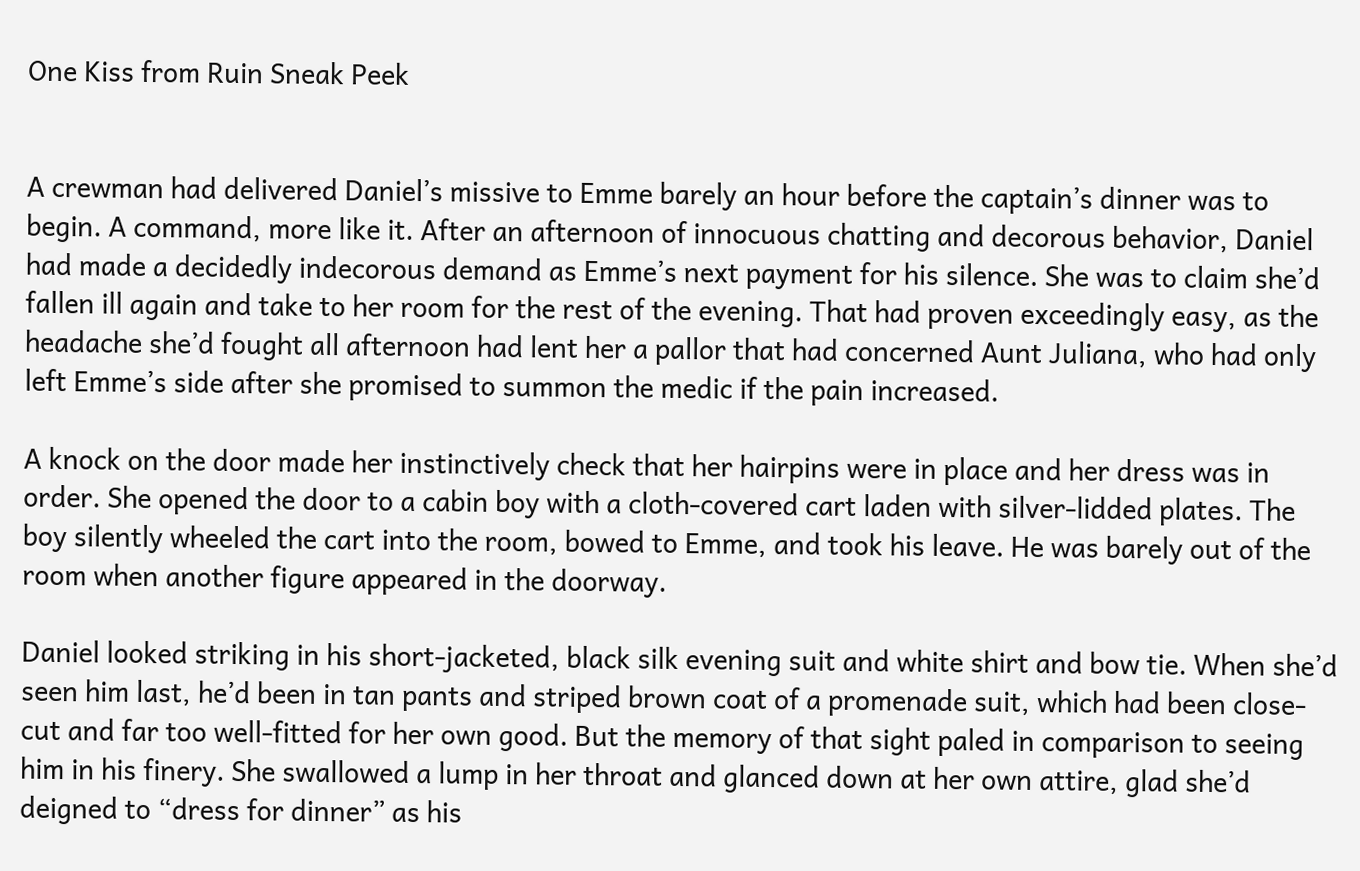One Kiss from Ruin Sneak Peek


A crewman had delivered Daniel’s missive to Emme barely an hour before the captain’s dinner was to begin. A command, more like it. After an afternoon of innocuous chatting and decorous behavior, Daniel had made a decidedly indecorous demand as Emme’s next payment for his silence. She was to claim she’d fallen ill again and take to her room for the rest of the evening. That had proven exceedingly easy, as the headache she’d fought all afternoon had lent her a pallor that had concerned Aunt Juliana, who had only left Emme’s side after she promised to summon the medic if the pain increased.

A knock on the door made her instinctively check that her hairpins were in place and her dress was in order. She opened the door to a cabin boy with a cloth-covered cart laden with silver-lidded plates. The boy silently wheeled the cart into the room, bowed to Emme, and took his leave. He was barely out of the room when another figure appeared in the doorway.

Daniel looked striking in his short-jacketed, black silk evening suit and white shirt and bow tie. When she’d seen him last, he’d been in tan pants and striped brown coat of a promenade suit, which had been close-cut and far too well-fitted for her own good. But the memory of that sight paled in comparison to seeing him in his finery. She swallowed a lump in her throat and glanced down at her own attire, glad she’d deigned to “dress for dinner” as his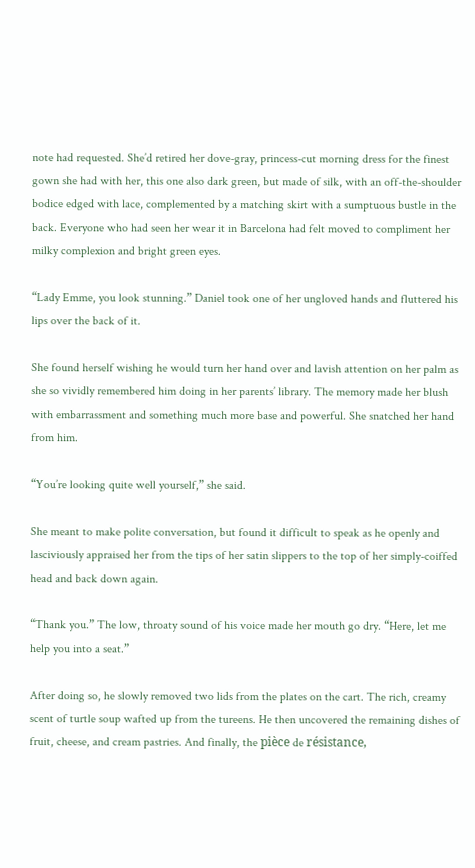note had requested. She’d retired her dove-gray, princess-cut morning dress for the finest gown she had with her, this one also dark green, but made of silk, with an off-the-shoulder bodice edged with lace, complemented by a matching skirt with a sumptuous bustle in the back. Everyone who had seen her wear it in Barcelona had felt moved to compliment her milky complexion and bright green eyes.

“Lady Emme, you look stunning.” Daniel took one of her ungloved hands and fluttered his lips over the back of it.

She found herself wishing he would turn her hand over and lavish attention on her palm as she so vividly remembered him doing in her parents’ library. The memory made her blush with embarrassment and something much more base and powerful. She snatched her hand from him.

“You’re looking quite well yourself,” she said.

She meant to make polite conversation, but found it difficult to speak as he openly and lasciviously appraised her from the tips of her satin slippers to the top of her simply-coiffed head and back down again.

“Thank you.” The low, throaty sound of his voice made her mouth go dry. “Here, let me help you into a seat.”

After doing so, he slowly removed two lids from the plates on the cart. The rich, creamy scent of turtle soup wafted up from the tureens. He then uncovered the remaining dishes of fruit, cheese, and cream pastries. And finally, the pièce de résistance,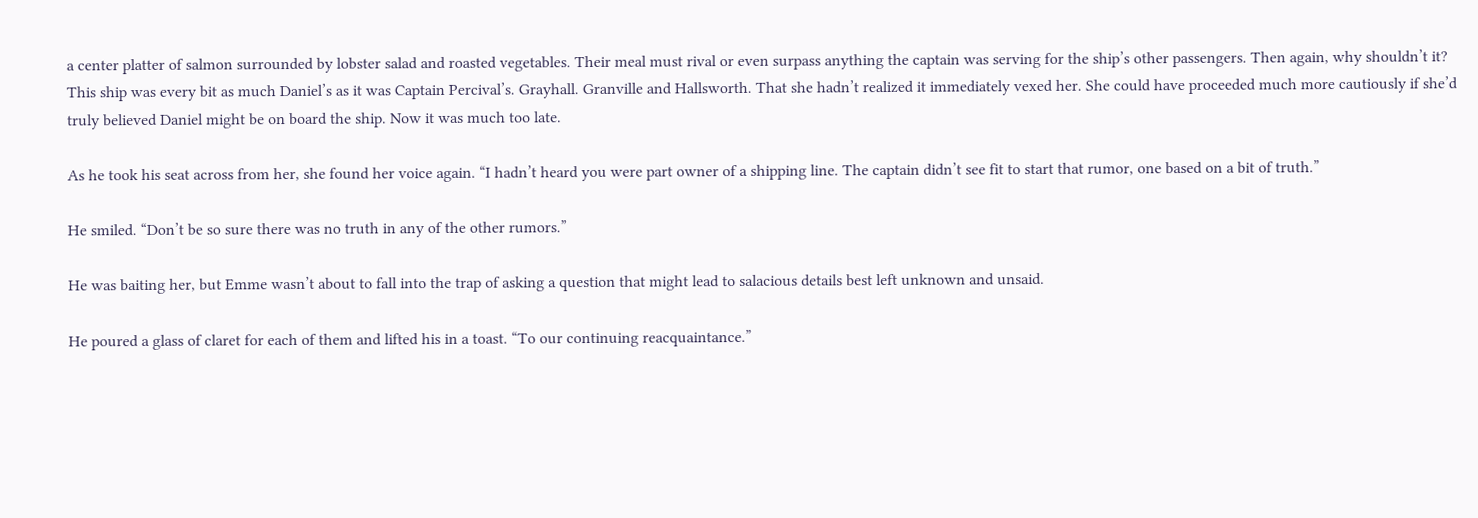a center platter of salmon surrounded by lobster salad and roasted vegetables. Their meal must rival or even surpass anything the captain was serving for the ship’s other passengers. Then again, why shouldn’t it? This ship was every bit as much Daniel’s as it was Captain Percival’s. Grayhall. Granville and Hallsworth. That she hadn’t realized it immediately vexed her. She could have proceeded much more cautiously if she’d truly believed Daniel might be on board the ship. Now it was much too late.

As he took his seat across from her, she found her voice again. “I hadn’t heard you were part owner of a shipping line. The captain didn’t see fit to start that rumor, one based on a bit of truth.”

He smiled. “Don’t be so sure there was no truth in any of the other rumors.”

He was baiting her, but Emme wasn’t about to fall into the trap of asking a question that might lead to salacious details best left unknown and unsaid.

He poured a glass of claret for each of them and lifted his in a toast. “To our continuing reacquaintance.”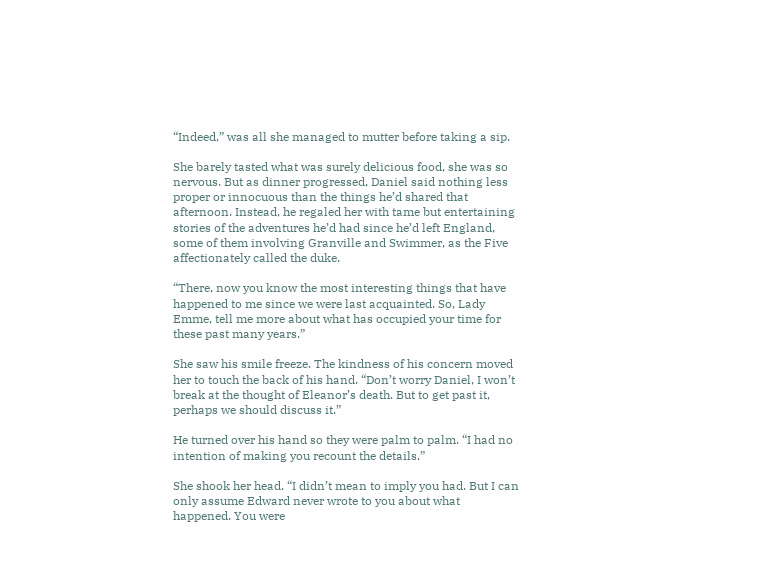“Indeed,” was all she managed to mutter before taking a sip.

She barely tasted what was surely delicious food, she was so nervous. But as dinner progressed, Daniel said nothing less proper or innocuous than the things he’d shared that afternoon. Instead, he regaled her with tame but entertaining stories of the adventures he’d had since he’d left England, some of them involving Granville and Swimmer, as the Five affectionately called the duke.

“There, now you know the most interesting things that have happened to me since we were last acquainted. So, Lady Emme, tell me more about what has occupied your time for these past many years.”

She saw his smile freeze. The kindness of his concern moved her to touch the back of his hand. “Don’t worry Daniel, I won’t break at the thought of Eleanor’s death. But to get past it, perhaps we should discuss it.”

He turned over his hand so they were palm to palm. “I had no intention of making you recount the details.”

She shook her head. “I didn’t mean to imply you had. But I can only assume Edward never wrote to you about what happened. You were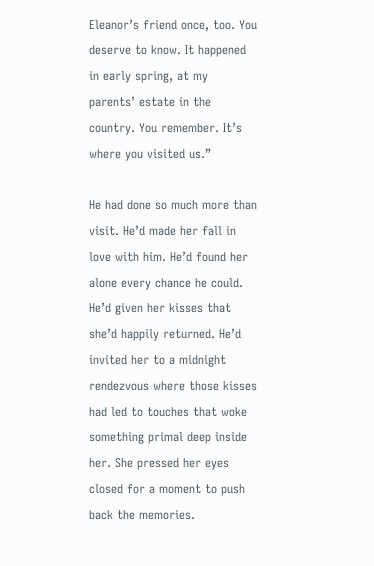Eleanor’s friend once, too. You deserve to know. It happened in early spring, at my parents’ estate in the country. You remember. It’s where you visited us.”

He had done so much more than visit. He’d made her fall in love with him. He’d found her alone every chance he could. He’d given her kisses that she’d happily returned. He’d invited her to a midnight rendezvous where those kisses had led to touches that woke something primal deep inside her. She pressed her eyes closed for a moment to push back the memories.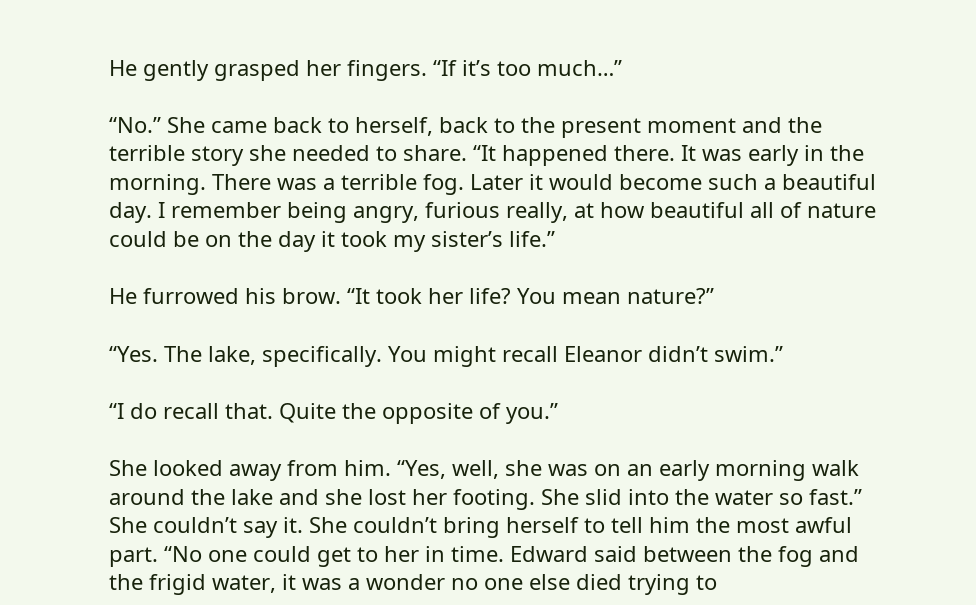He gently grasped her fingers. “If it’s too much…”

“No.” She came back to herself, back to the present moment and the terrible story she needed to share. “It happened there. It was early in the morning. There was a terrible fog. Later it would become such a beautiful day. I remember being angry, furious really, at how beautiful all of nature could be on the day it took my sister’s life.”

He furrowed his brow. “It took her life? You mean nature?”

“Yes. The lake, specifically. You might recall Eleanor didn’t swim.”

“I do recall that. Quite the opposite of you.”

She looked away from him. “Yes, well, she was on an early morning walk around the lake and she lost her footing. She slid into the water so fast.” She couldn’t say it. She couldn’t bring herself to tell him the most awful part. “No one could get to her in time. Edward said between the fog and the frigid water, it was a wonder no one else died trying to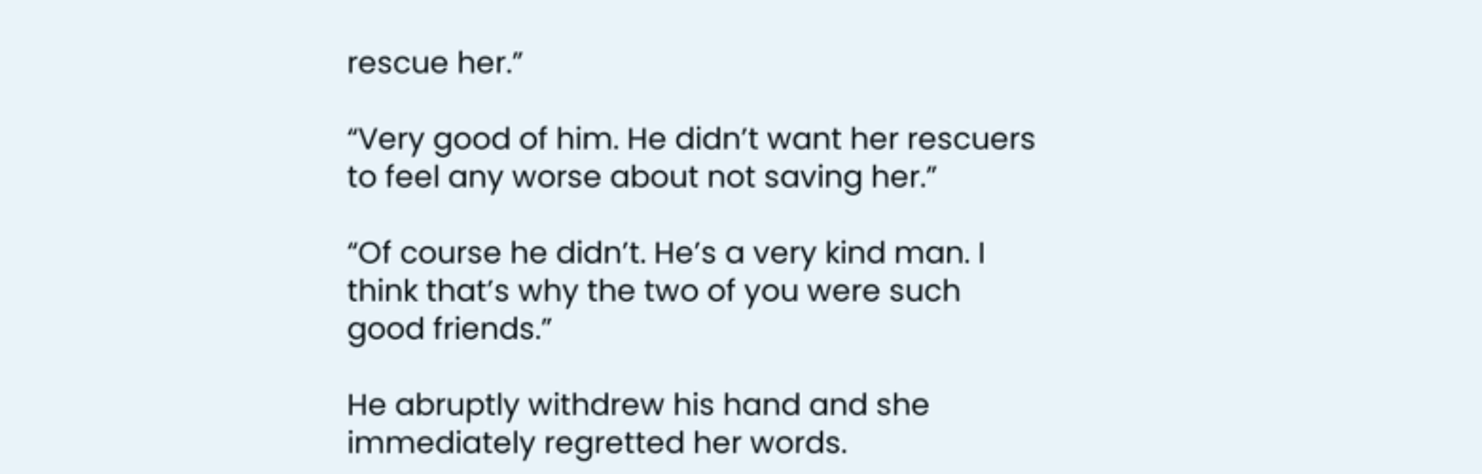rescue her.”

“Very good of him. He didn’t want her rescuers to feel any worse about not saving her.”

“Of course he didn’t. He’s a very kind man. I think that’s why the two of you were such good friends.”

He abruptly withdrew his hand and she immediately regretted her words.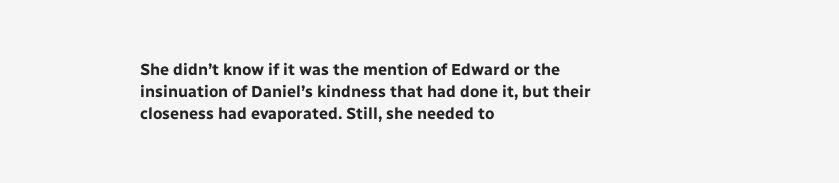She didn’t know if it was the mention of Edward or the insinuation of Daniel’s kindness that had done it, but their closeness had evaporated. Still, she needed to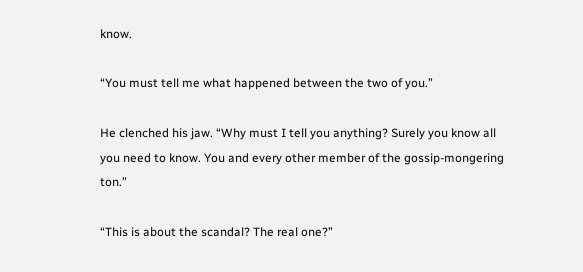know.

“You must tell me what happened between the two of you.”

He clenched his jaw. “Why must I tell you anything? Surely you know all you need to know. You and every other member of the gossip-mongering ton.”

“This is about the scandal? The real one?”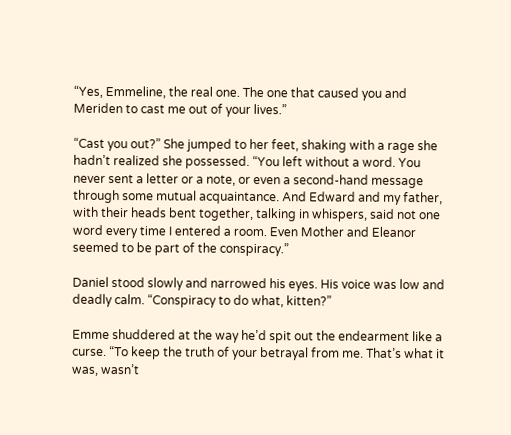“Yes, Emmeline, the real one. The one that caused you and Meriden to cast me out of your lives.”

“Cast you out?” She jumped to her feet, shaking with a rage she hadn’t realized she possessed. “You left without a word. You never sent a letter or a note, or even a second-hand message through some mutual acquaintance. And Edward and my father, with their heads bent together, talking in whispers, said not one word every time I entered a room. Even Mother and Eleanor seemed to be part of the conspiracy.”

Daniel stood slowly and narrowed his eyes. His voice was low and deadly calm. “Conspiracy to do what, kitten?”

Emme shuddered at the way he’d spit out the endearment like a curse. “To keep the truth of your betrayal from me. That’s what it was, wasn’t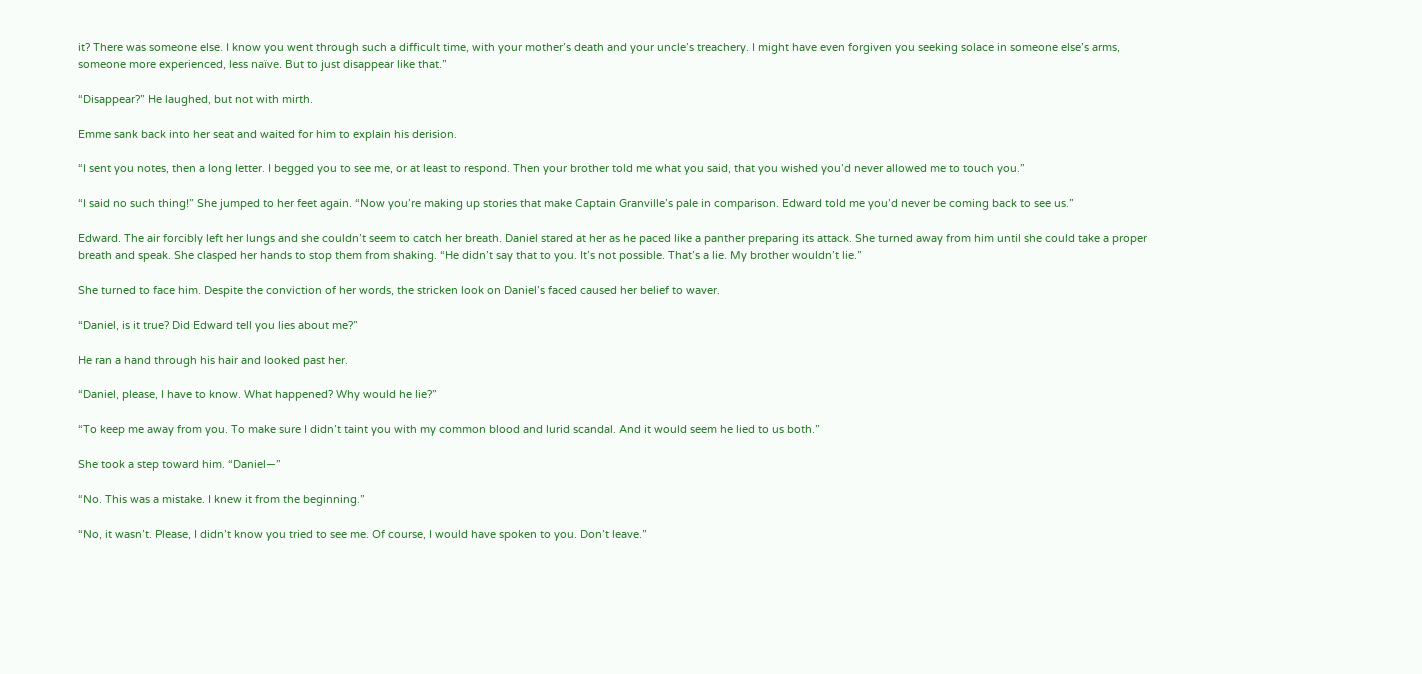it? There was someone else. I know you went through such a difficult time, with your mother’s death and your uncle’s treachery. I might have even forgiven you seeking solace in someone else’s arms, someone more experienced, less naïve. But to just disappear like that.”

“Disappear?” He laughed, but not with mirth.

Emme sank back into her seat and waited for him to explain his derision.

“I sent you notes, then a long letter. I begged you to see me, or at least to respond. Then your brother told me what you said, that you wished you’d never allowed me to touch you.”

“I said no such thing!” She jumped to her feet again. “Now you’re making up stories that make Captain Granville’s pale in comparison. Edward told me you’d never be coming back to see us.”

Edward. The air forcibly left her lungs and she couldn’t seem to catch her breath. Daniel stared at her as he paced like a panther preparing its attack. She turned away from him until she could take a proper breath and speak. She clasped her hands to stop them from shaking. “He didn’t say that to you. It’s not possible. That’s a lie. My brother wouldn’t lie.”

She turned to face him. Despite the conviction of her words, the stricken look on Daniel’s faced caused her belief to waver.

“Daniel, is it true? Did Edward tell you lies about me?”

He ran a hand through his hair and looked past her.

“Daniel, please, I have to know. What happened? Why would he lie?”

“To keep me away from you. To make sure I didn’t taint you with my common blood and lurid scandal. And it would seem he lied to us both.”

She took a step toward him. “Daniel—”

“No. This was a mistake. I knew it from the beginning.”

“No, it wasn’t. Please, I didn’t know you tried to see me. Of course, I would have spoken to you. Don’t leave.”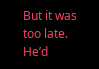But it was too late. He’d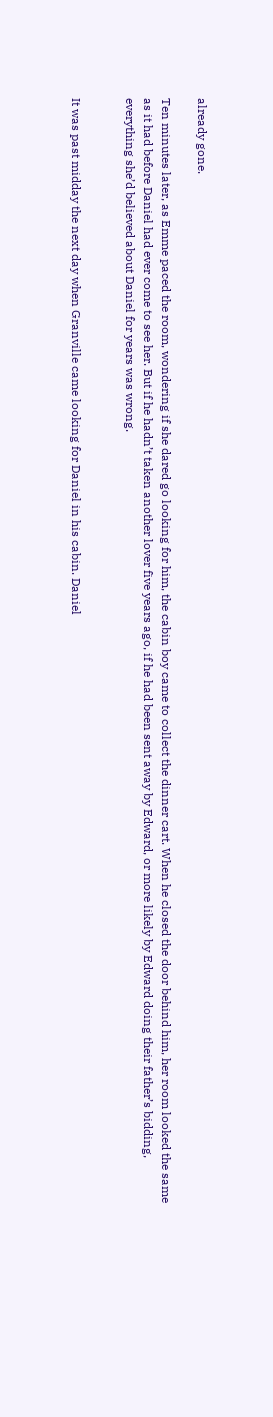already gone.

Ten minutes later, as Emme paced the room, wondering if she dared go looking for him, the cabin boy came to collect the dinner cart. When he closed the door behind him, her room looked the same as it had before Daniel had ever come to see her. But if he hadn’t taken another lover five years ago, if he had been sent away by Edward, or more likely by Edward doing their father’s bidding, everything she’d believed about Daniel for years was wrong.


It was past midday the next day when Granville came looking for Daniel in his cabin. Daniel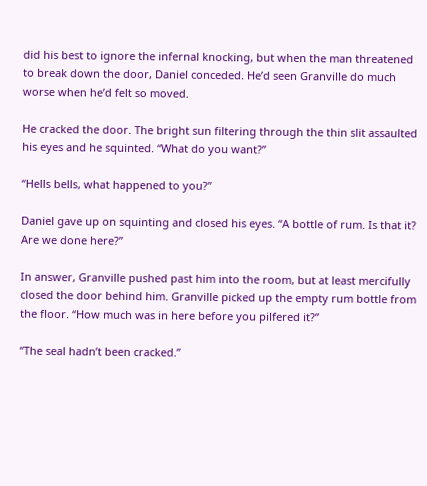did his best to ignore the infernal knocking, but when the man threatened to break down the door, Daniel conceded. He’d seen Granville do much worse when he’d felt so moved.

He cracked the door. The bright sun filtering through the thin slit assaulted his eyes and he squinted. “What do you want?”

“Hells bells, what happened to you?”

Daniel gave up on squinting and closed his eyes. “A bottle of rum. Is that it? Are we done here?”

In answer, Granville pushed past him into the room, but at least mercifully closed the door behind him. Granville picked up the empty rum bottle from the floor. “How much was in here before you pilfered it?”

“The seal hadn’t been cracked.”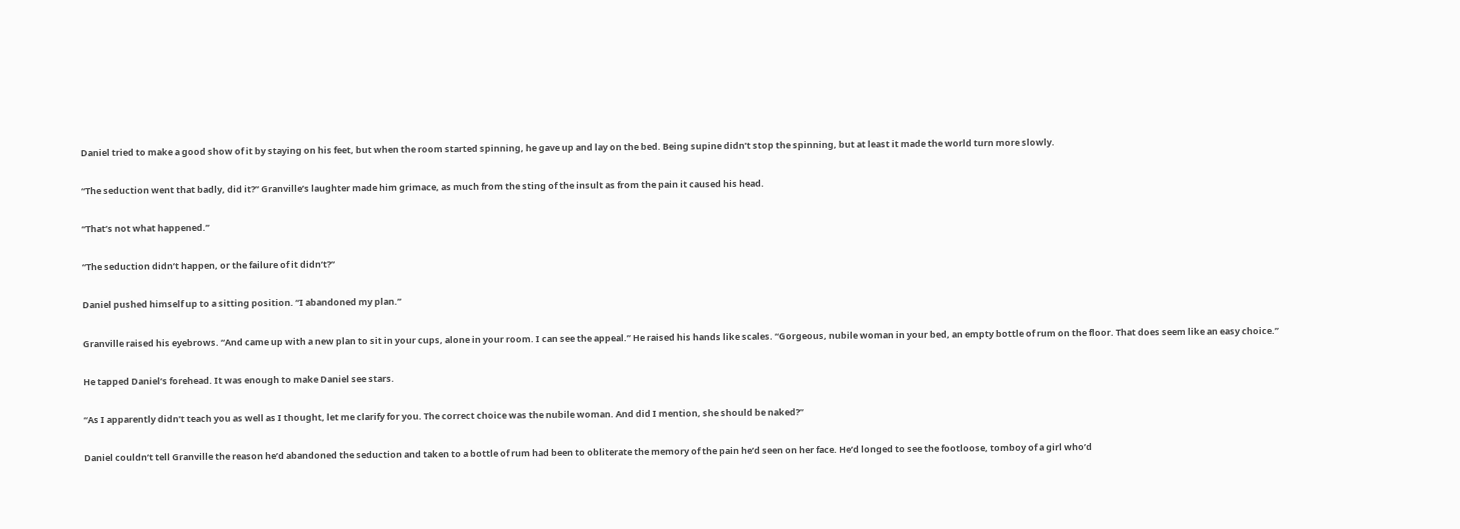Daniel tried to make a good show of it by staying on his feet, but when the room started spinning, he gave up and lay on the bed. Being supine didn’t stop the spinning, but at least it made the world turn more slowly.

“The seduction went that badly, did it?” Granville’s laughter made him grimace, as much from the sting of the insult as from the pain it caused his head.

“That’s not what happened.”

“The seduction didn’t happen, or the failure of it didn’t?”

Daniel pushed himself up to a sitting position. “I abandoned my plan.”

Granville raised his eyebrows. “And came up with a new plan to sit in your cups, alone in your room. I can see the appeal.” He raised his hands like scales. “Gorgeous, nubile woman in your bed, an empty bottle of rum on the floor. That does seem like an easy choice.”

He tapped Daniel’s forehead. It was enough to make Daniel see stars.

“As I apparently didn’t teach you as well as I thought, let me clarify for you. The correct choice was the nubile woman. And did I mention, she should be naked?”

Daniel couldn’t tell Granville the reason he’d abandoned the seduction and taken to a bottle of rum had been to obliterate the memory of the pain he’d seen on her face. He’d longed to see the footloose, tomboy of a girl who’d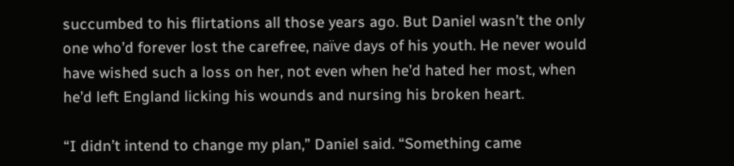succumbed to his flirtations all those years ago. But Daniel wasn’t the only one who’d forever lost the carefree, naïve days of his youth. He never would have wished such a loss on her, not even when he’d hated her most, when he’d left England licking his wounds and nursing his broken heart.

“I didn’t intend to change my plan,” Daniel said. “Something came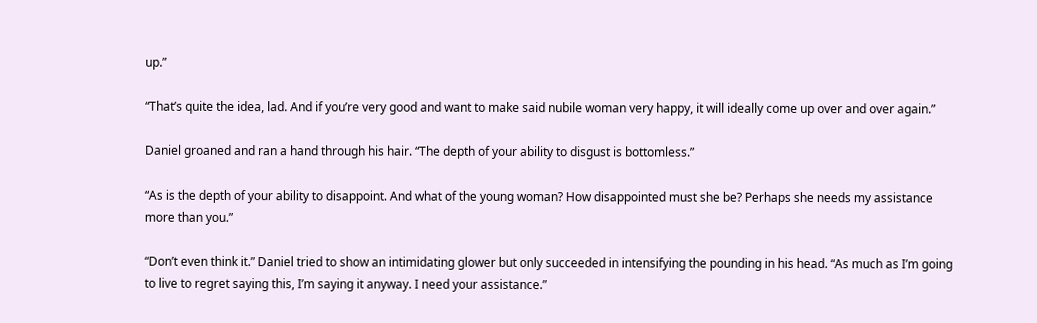up.”

“That’s quite the idea, lad. And if you’re very good and want to make said nubile woman very happy, it will ideally come up over and over again.”

Daniel groaned and ran a hand through his hair. “The depth of your ability to disgust is bottomless.”

“As is the depth of your ability to disappoint. And what of the young woman? How disappointed must she be? Perhaps she needs my assistance more than you.”

“Don’t even think it.” Daniel tried to show an intimidating glower but only succeeded in intensifying the pounding in his head. “As much as I’m going to live to regret saying this, I’m saying it anyway. I need your assistance.”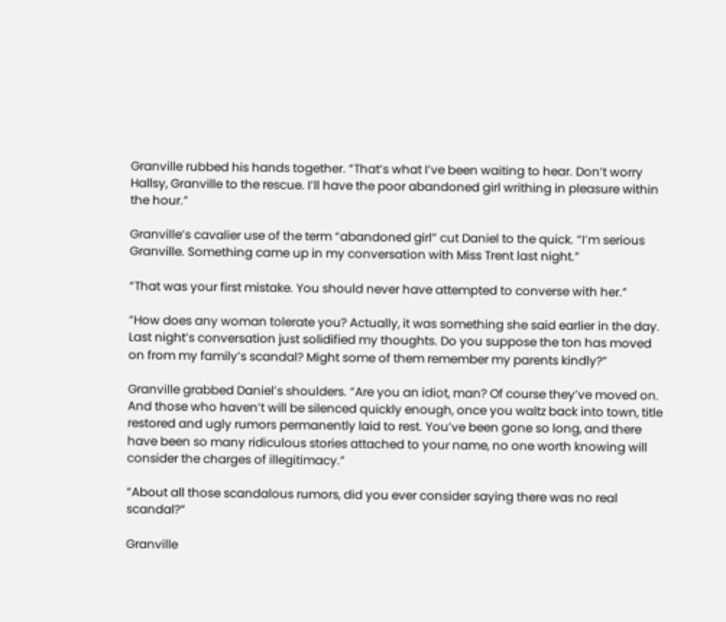Granville rubbed his hands together. “That’s what I’ve been waiting to hear. Don’t worry Hallsy, Granville to the rescue. I’ll have the poor abandoned girl writhing in pleasure within the hour.”

Granville’s cavalier use of the term “abandoned girl” cut Daniel to the quick. “I’m serious Granville. Something came up in my conversation with Miss Trent last night.”

“That was your first mistake. You should never have attempted to converse with her.”

“How does any woman tolerate you? Actually, it was something she said earlier in the day. Last night’s conversation just solidified my thoughts. Do you suppose the ton has moved on from my family’s scandal? Might some of them remember my parents kindly?”

Granville grabbed Daniel’s shoulders. “Are you an idiot, man? Of course they’ve moved on. And those who haven’t will be silenced quickly enough, once you waltz back into town, title restored and ugly rumors permanently laid to rest. You’ve been gone so long, and there have been so many ridiculous stories attached to your name, no one worth knowing will consider the charges of illegitimacy.”

“About all those scandalous rumors, did you ever consider saying there was no real scandal?”

Granville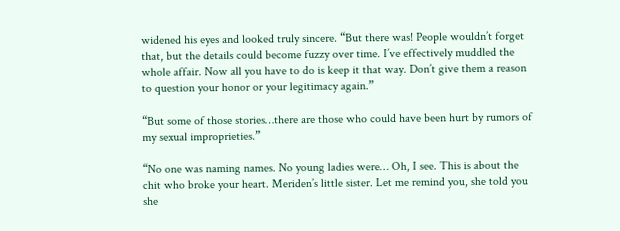widened his eyes and looked truly sincere. “But there was! People wouldn’t forget that, but the details could become fuzzy over time. I’ve effectively muddled the whole affair. Now all you have to do is keep it that way. Don’t give them a reason to question your honor or your legitimacy again.”

“But some of those stories…there are those who could have been hurt by rumors of my sexual improprieties.”

“No one was naming names. No young ladies were… Oh, I see. This is about the chit who broke your heart. Meriden’s little sister. Let me remind you, she told you she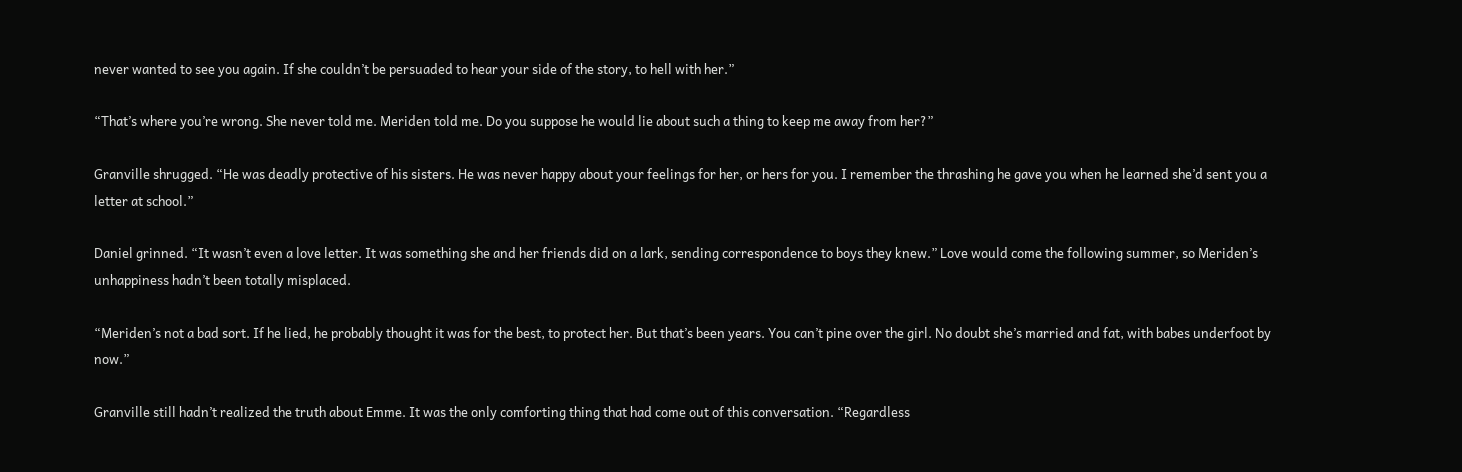never wanted to see you again. If she couldn’t be persuaded to hear your side of the story, to hell with her.”

“That’s where you’re wrong. She never told me. Meriden told me. Do you suppose he would lie about such a thing to keep me away from her?”

Granville shrugged. “He was deadly protective of his sisters. He was never happy about your feelings for her, or hers for you. I remember the thrashing he gave you when he learned she’d sent you a letter at school.”

Daniel grinned. “It wasn’t even a love letter. It was something she and her friends did on a lark, sending correspondence to boys they knew.” Love would come the following summer, so Meriden’s unhappiness hadn’t been totally misplaced.

“Meriden’s not a bad sort. If he lied, he probably thought it was for the best, to protect her. But that’s been years. You can’t pine over the girl. No doubt she’s married and fat, with babes underfoot by now.”

Granville still hadn’t realized the truth about Emme. It was the only comforting thing that had come out of this conversation. “Regardless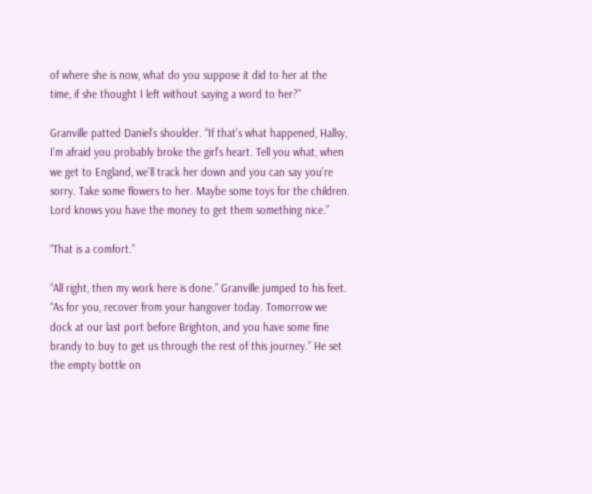of where she is now, what do you suppose it did to her at the time, if she thought I left without saying a word to her?”

Granville patted Daniel’s shoulder. “If that’s what happened, Hallsy, I’m afraid you probably broke the girl’s heart. Tell you what, when we get to England, we’ll track her down and you can say you’re sorry. Take some flowers to her. Maybe some toys for the children. Lord knows you have the money to get them something nice.”

“That is a comfort.”

“All right, then my work here is done.” Granville jumped to his feet. “As for you, recover from your hangover today. Tomorrow we dock at our last port before Brighton, and you have some fine brandy to buy to get us through the rest of this journey.” He set the empty bottle on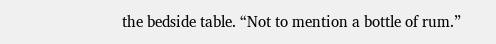the bedside table. “Not to mention a bottle of rum.”